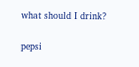what should I drink?

pepsi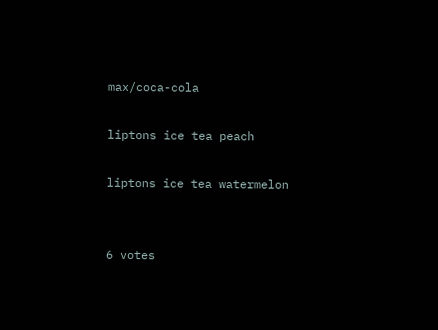max/coca-cola

liptons ice tea peach

liptons ice tea watermelon


6 votes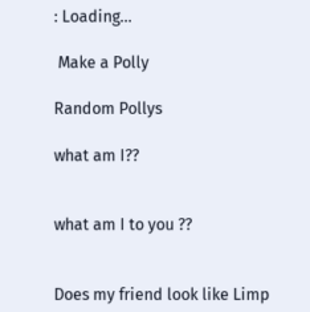: Loading...

 Make a Polly

Random Pollys

what am I??


what am I to you ??


Does my friend look like Limp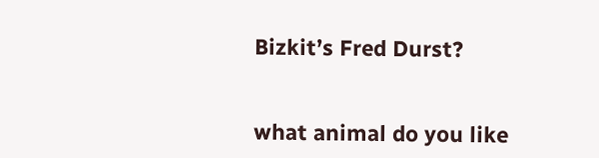Bizkit’s Fred Durst?


what animal do you like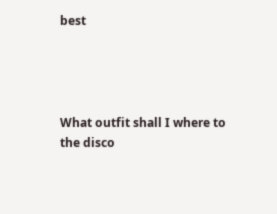best




What outfit shall I where to the disco